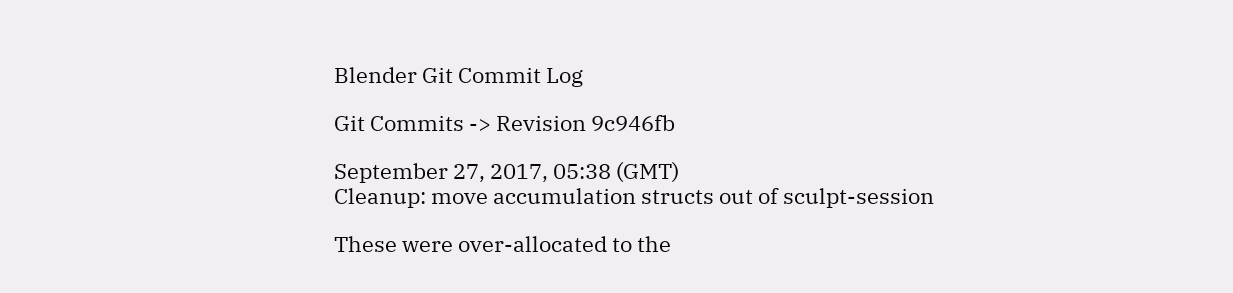Blender Git Commit Log

Git Commits -> Revision 9c946fb

September 27, 2017, 05:38 (GMT)
Cleanup: move accumulation structs out of sculpt-session

These were over-allocated to the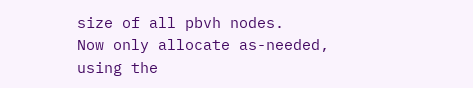size of all pbvh nodes.
Now only allocate as-needed,
using the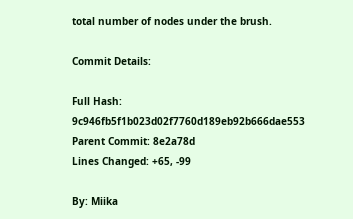total number of nodes under the brush.

Commit Details:

Full Hash: 9c946fb5f1b023d02f7760d189eb92b666dae553
Parent Commit: 8e2a78d
Lines Changed: +65, -99

By: Miika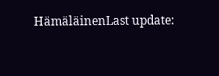HämäläinenLast update: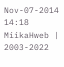Nov-07-2014 14:18 MiikaHweb | 2003-2022